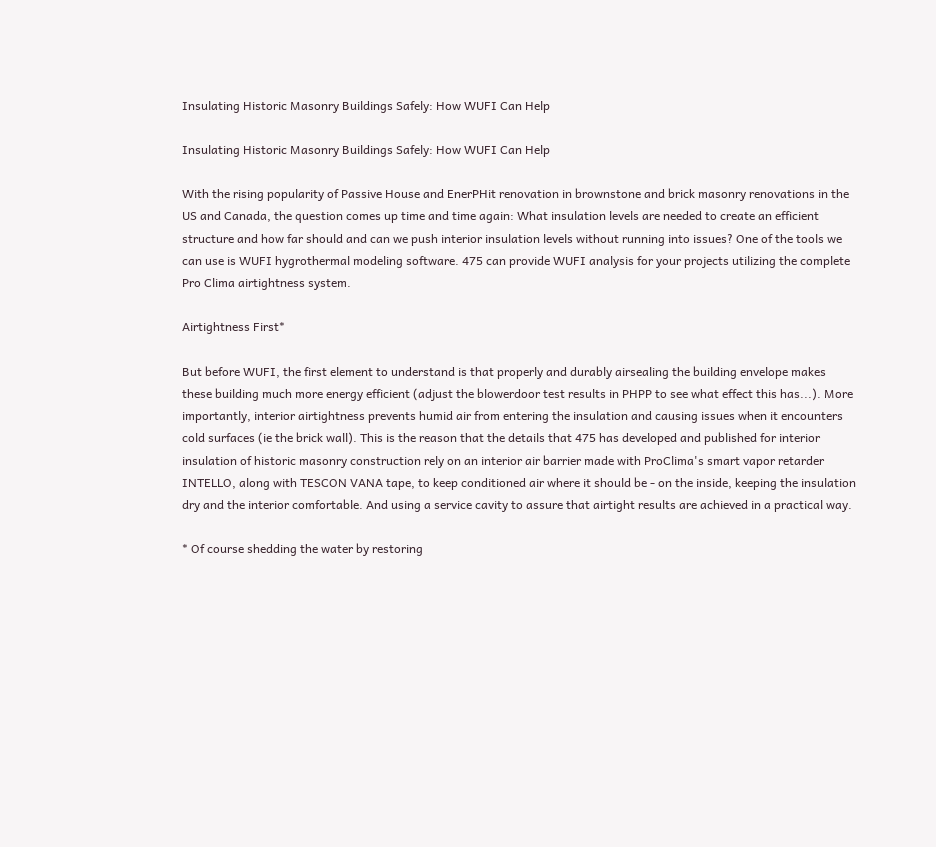Insulating Historic Masonry Buildings Safely: How WUFI Can Help

Insulating Historic Masonry Buildings Safely: How WUFI Can Help

With the rising popularity of Passive House and EnerPHit renovation in brownstone and brick masonry renovations in the US and Canada, the question comes up time and time again: What insulation levels are needed to create an efficient structure and how far should and can we push interior insulation levels without running into issues? One of the tools we can use is WUFI hygrothermal modeling software. 475 can provide WUFI analysis for your projects utilizing the complete Pro Clima airtightness system.

Airtightness First*

But before WUFI, the first element to understand is that properly and durably airsealing the building envelope makes these building much more energy efficient (adjust the blowerdoor test results in PHPP to see what effect this has...). More importantly, interior airtightness prevents humid air from entering the insulation and causing issues when it encounters cold surfaces (ie the brick wall). This is the reason that the details that 475 has developed and published for interior insulation of historic masonry construction rely on an interior air barrier made with ProClima's smart vapor retarder INTELLO, along with TESCON VANA tape, to keep conditioned air where it should be - on the inside, keeping the insulation dry and the interior comfortable. And using a service cavity to assure that airtight results are achieved in a practical way.

* Of course shedding the water by restoring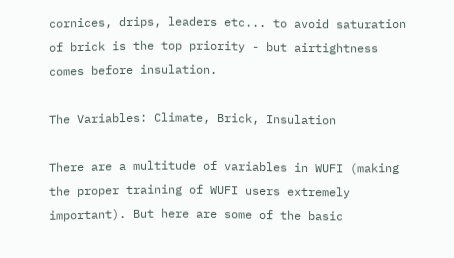cornices, drips, leaders etc... to avoid saturation of brick is the top priority - but airtightness comes before insulation.

The Variables: Climate, Brick, Insulation

There are a multitude of variables in WUFI (making the proper training of WUFI users extremely important). But here are some of the basic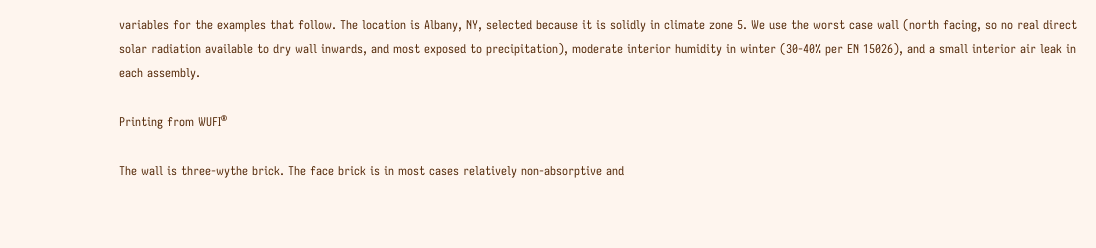variables for the examples that follow. The location is Albany, NY, selected because it is solidly in climate zone 5. We use the worst case wall (north facing, so no real direct solar radiation available to dry wall inwards, and most exposed to precipitation), moderate interior humidity in winter (30-40% per EN 15026), and a small interior air leak in each assembly.

Printing from WUFI®

The wall is three-wythe brick. The face brick is in most cases relatively non-absorptive and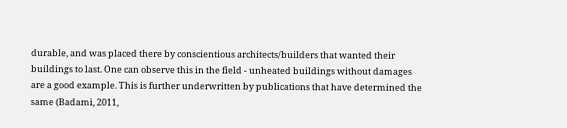durable, and was placed there by conscientious architects/builders that wanted their buildings to last. One can observe this in the field - unheated buildings without damages are a good example. This is further underwritten by publications that have determined the same (Badami, 2011,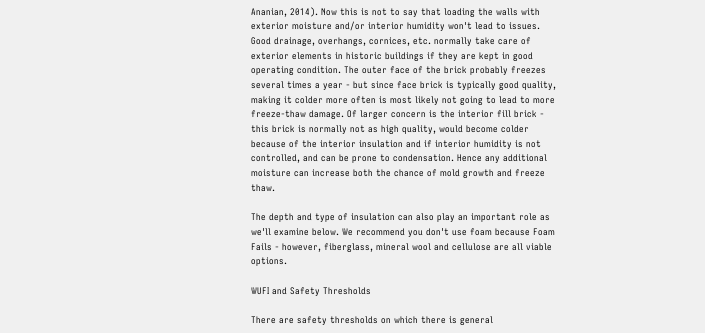Ananian, 2014). Now this is not to say that loading the walls with exterior moisture and/or interior humidity won't lead to issues. Good drainage, overhangs, cornices, etc. normally take care of exterior elements in historic buildings if they are kept in good operating condition. The outer face of the brick probably freezes several times a year - but since face brick is typically good quality, making it colder more often is most likely not going to lead to more freeze-thaw damage. Of larger concern is the interior fill brick - this brick is normally not as high quality, would become colder because of the interior insulation and if interior humidity is not controlled, and can be prone to condensation. Hence any additional moisture can increase both the chance of mold growth and freeze thaw.

The depth and type of insulation can also play an important role as we'll examine below. We recommend you don't use foam because Foam Fails - however, fiberglass, mineral wool and cellulose are all viable options.

WUFI and Safety Thresholds

There are safety thresholds on which there is general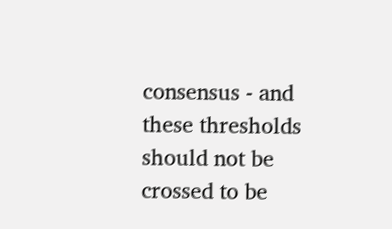consensus - and these thresholds should not be crossed to be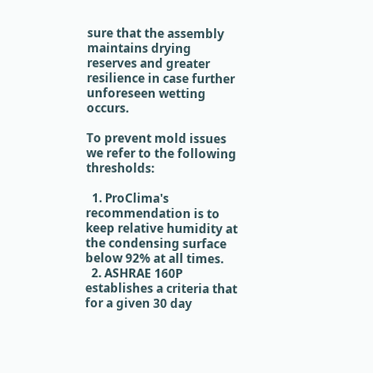sure that the assembly maintains drying reserves and greater resilience in case further unforeseen wetting occurs.

To prevent mold issues we refer to the following thresholds:

  1. ProClima's recommendation is to keep relative humidity at the condensing surface below 92% at all times.
  2. ASHRAE 160P establishes a criteria that for a given 30 day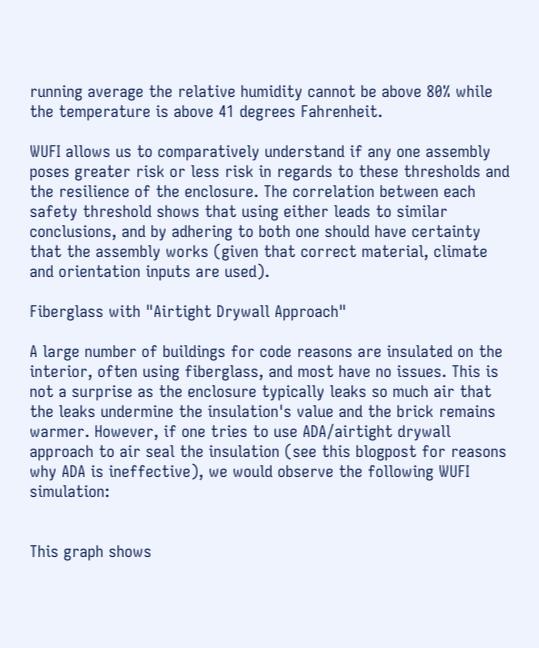running average the relative humidity cannot be above 80% while the temperature is above 41 degrees Fahrenheit.

WUFI allows us to comparatively understand if any one assembly poses greater risk or less risk in regards to these thresholds and the resilience of the enclosure. The correlation between each safety threshold shows that using either leads to similar conclusions, and by adhering to both one should have certainty that the assembly works (given that correct material, climate and orientation inputs are used).

Fiberglass with "Airtight Drywall Approach"

A large number of buildings for code reasons are insulated on the interior, often using fiberglass, and most have no issues. This is not a surprise as the enclosure typically leaks so much air that the leaks undermine the insulation's value and the brick remains warmer. However, if one tries to use ADA/airtight drywall approach to air seal the insulation (see this blogpost for reasons why ADA is ineffective), we would observe the following WUFI simulation:


This graph shows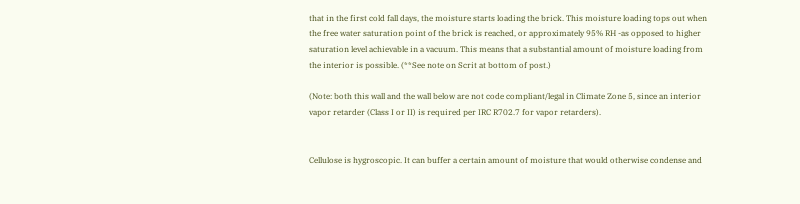that in the first cold fall days, the moisture starts loading the brick. This moisture loading tops out when the free water saturation point of the brick is reached, or approximately 95% RH -as opposed to higher saturation level achievable in a vacuum. This means that a substantial amount of moisture loading from the interior is possible. (**See note on Scrit at bottom of post.)

(Note: both this wall and the wall below are not code compliant/legal in Climate Zone 5, since an interior vapor retarder (Class I or II) is required per IRC R702.7 for vapor retarders).


Cellulose is hygroscopic. It can buffer a certain amount of moisture that would otherwise condense and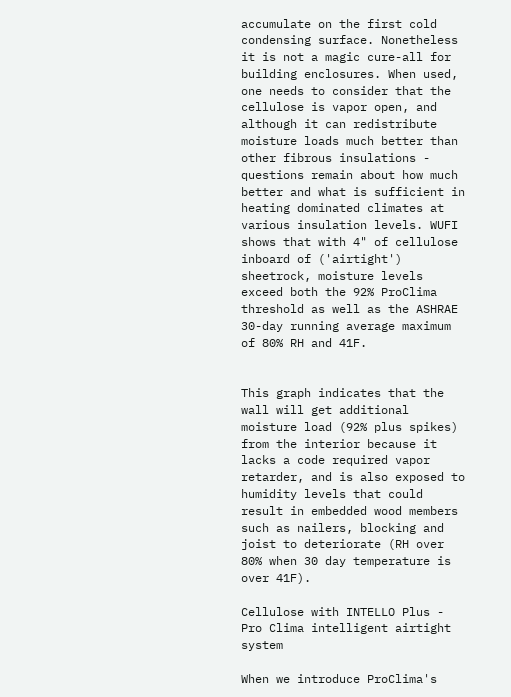accumulate on the first cold condensing surface. Nonetheless it is not a magic cure-all for building enclosures. When used, one needs to consider that the cellulose is vapor open, and although it can redistribute moisture loads much better than other fibrous insulations - questions remain about how much better and what is sufficient in heating dominated climates at various insulation levels. WUFI shows that with 4" of cellulose inboard of ('airtight') sheetrock, moisture levels exceed both the 92% ProClima threshold as well as the ASHRAE 30-day running average maximum of 80% RH and 41F.


This graph indicates that the wall will get additional moisture load (92% plus spikes) from the interior because it lacks a code required vapor retarder, and is also exposed to humidity levels that could result in embedded wood members such as nailers, blocking and joist to deteriorate (RH over 80% when 30 day temperature is over 41F).

Cellulose with INTELLO Plus - Pro Clima intelligent airtight system

When we introduce ProClima's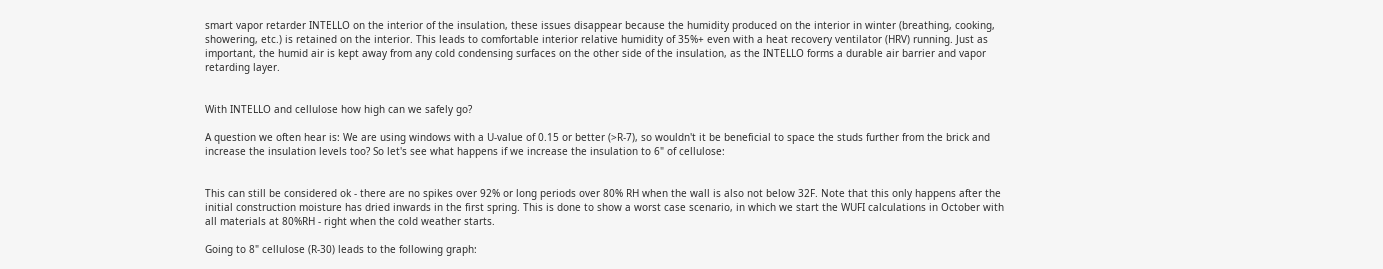smart vapor retarder INTELLO on the interior of the insulation, these issues disappear because the humidity produced on the interior in winter (breathing, cooking, showering, etc.) is retained on the interior. This leads to comfortable interior relative humidity of 35%+ even with a heat recovery ventilator (HRV) running. Just as important, the humid air is kept away from any cold condensing surfaces on the other side of the insulation, as the INTELLO forms a durable air barrier and vapor retarding layer.


With INTELLO and cellulose how high can we safely go?

A question we often hear is: We are using windows with a U-value of 0.15 or better (>R-7), so wouldn't it be beneficial to space the studs further from the brick and increase the insulation levels too? So let's see what happens if we increase the insulation to 6" of cellulose:


This can still be considered ok - there are no spikes over 92% or long periods over 80% RH when the wall is also not below 32F. Note that this only happens after the initial construction moisture has dried inwards in the first spring. This is done to show a worst case scenario, in which we start the WUFI calculations in October with all materials at 80%RH - right when the cold weather starts.

Going to 8" cellulose (R-30) leads to the following graph: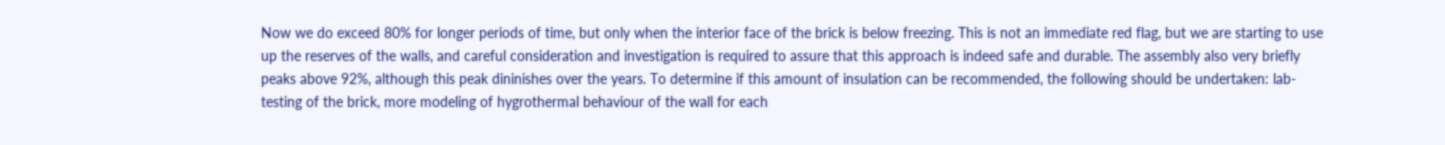Now we do exceed 80% for longer periods of time, but only when the interior face of the brick is below freezing. This is not an immediate red flag, but we are starting to use up the reserves of the walls, and careful consideration and investigation is required to assure that this approach is indeed safe and durable. The assembly also very briefly peaks above 92%, although this peak dininishes over the years. To determine if this amount of insulation can be recommended, the following should be undertaken: lab-testing of the brick, more modeling of hygrothermal behaviour of the wall for each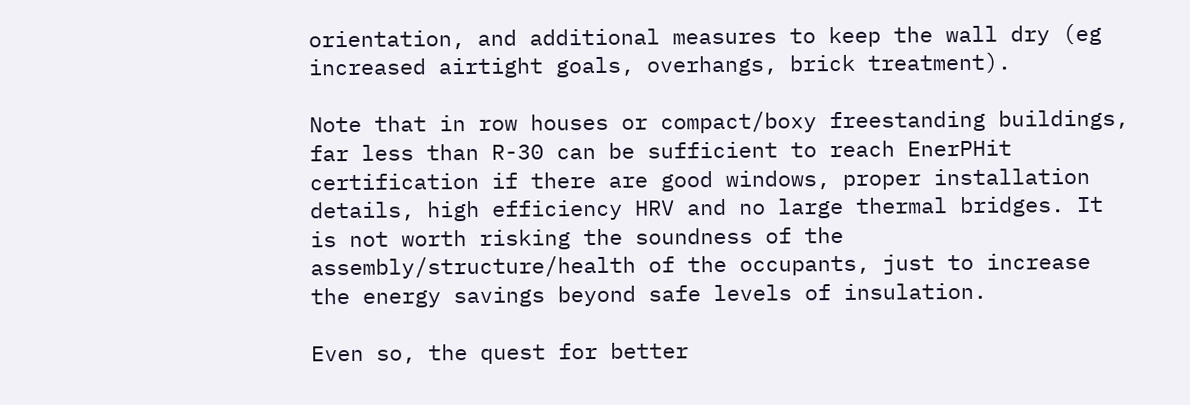orientation, and additional measures to keep the wall dry (eg increased airtight goals, overhangs, brick treatment).

Note that in row houses or compact/boxy freestanding buildings, far less than R-30 can be sufficient to reach EnerPHit certification if there are good windows, proper installation details, high efficiency HRV and no large thermal bridges. It is not worth risking the soundness of the assembly/structure/health of the occupants, just to increase the energy savings beyond safe levels of insulation.

Even so, the quest for better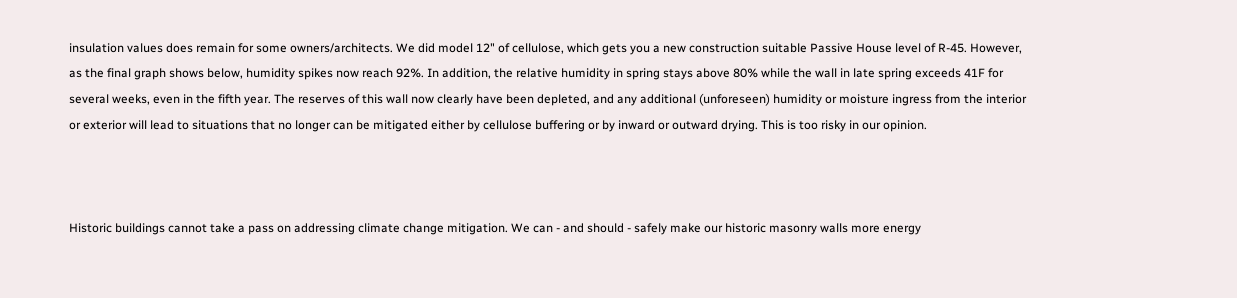insulation values does remain for some owners/architects. We did model 12" of cellulose, which gets you a new construction suitable Passive House level of R-45. However, as the final graph shows below, humidity spikes now reach 92%. In addition, the relative humidity in spring stays above 80% while the wall in late spring exceeds 41F for several weeks, even in the fifth year. The reserves of this wall now clearly have been depleted, and any additional (unforeseen) humidity or moisture ingress from the interior or exterior will lead to situations that no longer can be mitigated either by cellulose buffering or by inward or outward drying. This is too risky in our opinion.



Historic buildings cannot take a pass on addressing climate change mitigation. We can - and should - safely make our historic masonry walls more energy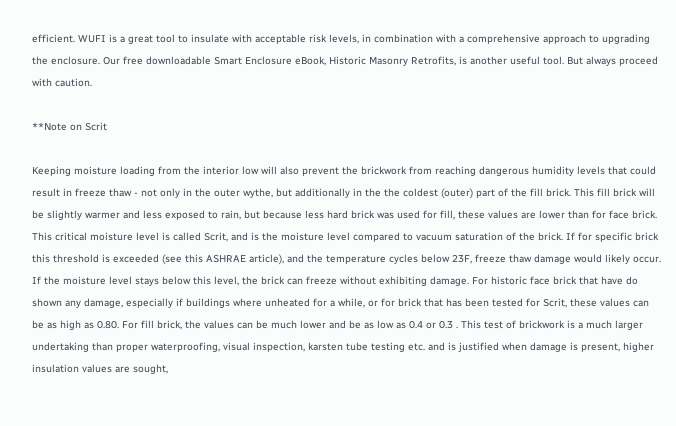efficient. WUFI is a great tool to insulate with acceptable risk levels, in combination with a comprehensive approach to upgrading the enclosure. Our free downloadable Smart Enclosure eBook, Historic Masonry Retrofits, is another useful tool. But always proceed with caution.

**Note on Scrit

Keeping moisture loading from the interior low will also prevent the brickwork from reaching dangerous humidity levels that could result in freeze thaw - not only in the outer wythe, but additionally in the the coldest (outer) part of the fill brick. This fill brick will be slightly warmer and less exposed to rain, but because less hard brick was used for fill, these values are lower than for face brick. This critical moisture level is called Scrit, and is the moisture level compared to vacuum saturation of the brick. If for specific brick this threshold is exceeded (see this ASHRAE article), and the temperature cycles below 23F, freeze thaw damage would likely occur. If the moisture level stays below this level, the brick can freeze without exhibiting damage. For historic face brick that have do shown any damage, especially if buildings where unheated for a while, or for brick that has been tested for Scrit, these values can be as high as 0.80. For fill brick, the values can be much lower and be as low as 0.4 or 0.3 . This test of brickwork is a much larger undertaking than proper waterproofing, visual inspection, karsten tube testing etc. and is justified when damage is present, higher insulation values are sought,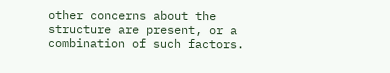other concerns about the structure are present, or a combination of such factors.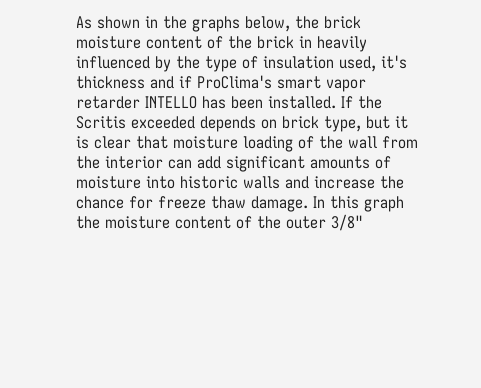As shown in the graphs below, the brick moisture content of the brick in heavily influenced by the type of insulation used, it's thickness and if ProClima's smart vapor retarder INTELLO has been installed. If the Scritis exceeded depends on brick type, but it is clear that moisture loading of the wall from the interior can add significant amounts of moisture into historic walls and increase the chance for freeze thaw damage. In this graph the moisture content of the outer 3/8"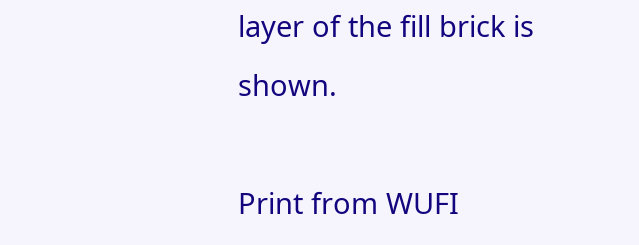layer of the fill brick is shown.

Print from WUFI